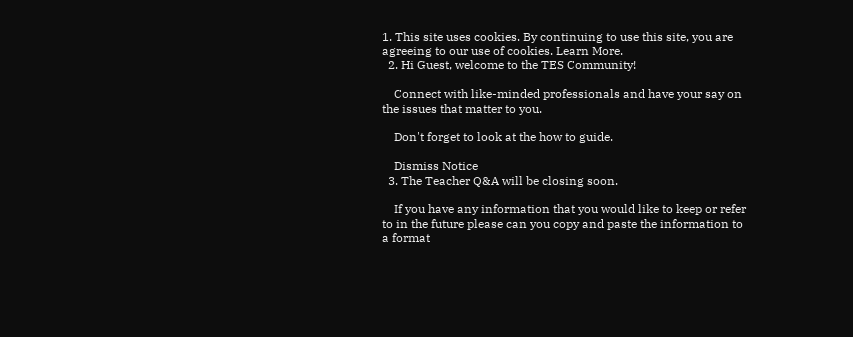1. This site uses cookies. By continuing to use this site, you are agreeing to our use of cookies. Learn More.
  2. Hi Guest, welcome to the TES Community!

    Connect with like-minded professionals and have your say on the issues that matter to you.

    Don't forget to look at the how to guide.

    Dismiss Notice
  3. The Teacher Q&A will be closing soon.

    If you have any information that you would like to keep or refer to in the future please can you copy and paste the information to a format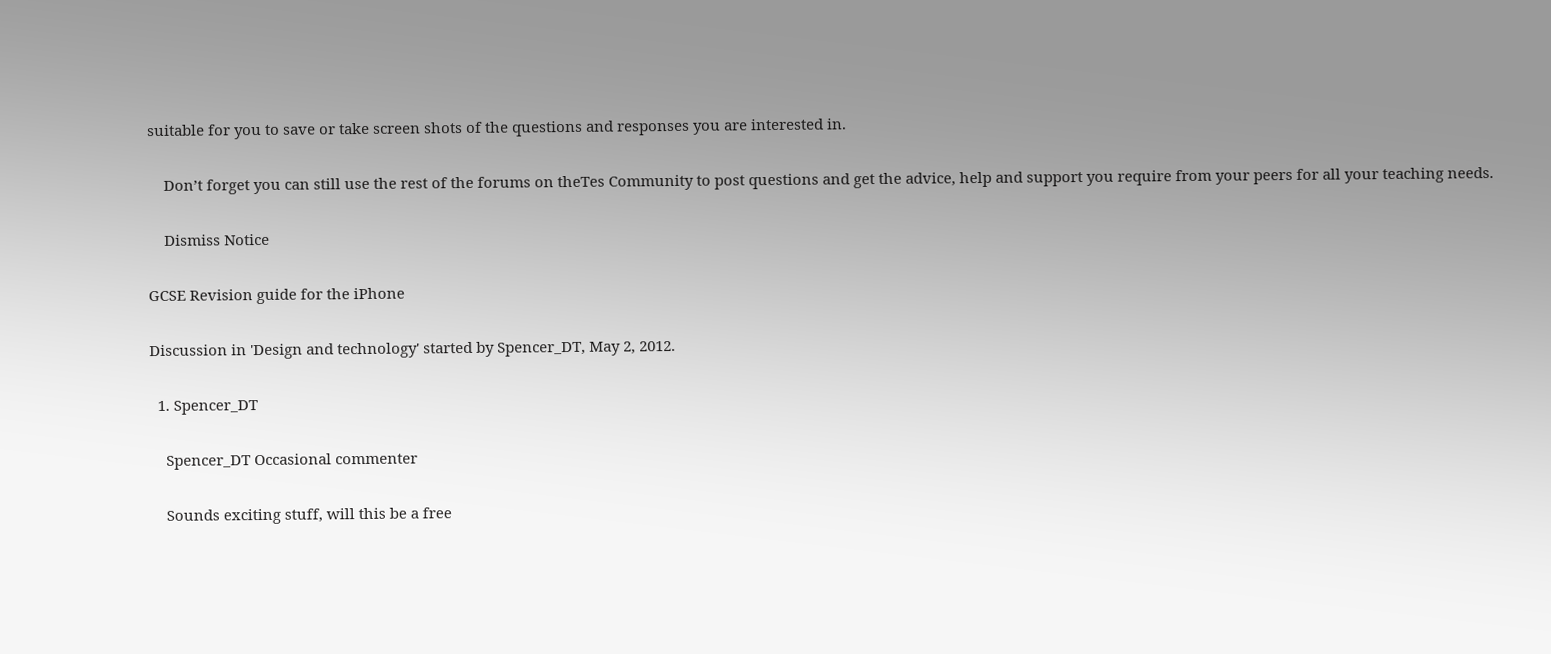suitable for you to save or take screen shots of the questions and responses you are interested in.

    Don’t forget you can still use the rest of the forums on theTes Community to post questions and get the advice, help and support you require from your peers for all your teaching needs.

    Dismiss Notice

GCSE Revision guide for the iPhone

Discussion in 'Design and technology' started by Spencer_DT, May 2, 2012.

  1. Spencer_DT

    Spencer_DT Occasional commenter

    Sounds exciting stuff, will this be a free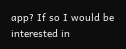app? If so I would be interested in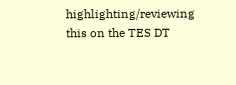highlighting/reviewing this on the TES DT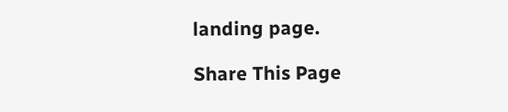landing page.

Share This Page